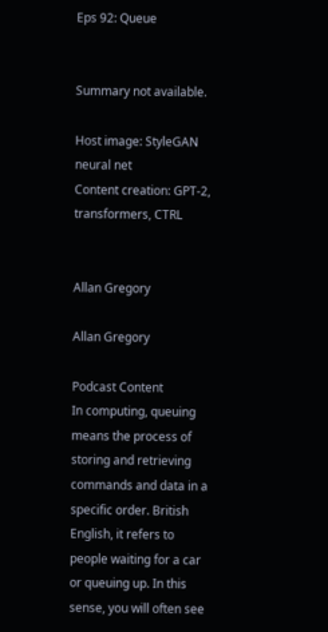Eps 92: Queue


Summary not available.

Host image: StyleGAN neural net
Content creation: GPT-2, transformers, CTRL


Allan Gregory

Allan Gregory

Podcast Content
In computing, queuing means the process of storing and retrieving commands and data in a specific order. British English, it refers to people waiting for a car or queuing up. In this sense, you will often see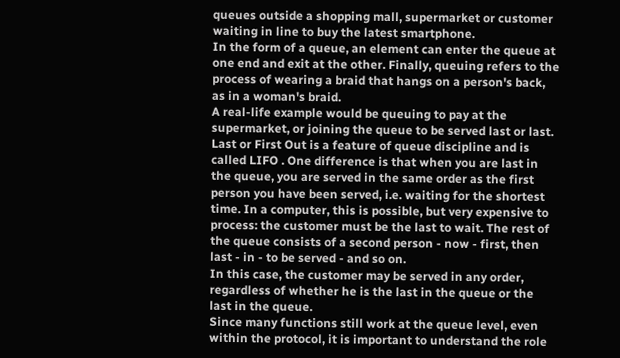queues outside a shopping mall, supermarket or customer waiting in line to buy the latest smartphone.
In the form of a queue, an element can enter the queue at one end and exit at the other. Finally, queuing refers to the process of wearing a braid that hangs on a person's back, as in a woman's braid.
A real-life example would be queuing to pay at the supermarket, or joining the queue to be served last or last.
Last or First Out is a feature of queue discipline and is called LIFO . One difference is that when you are last in the queue, you are served in the same order as the first person you have been served, i.e. waiting for the shortest time. In a computer, this is possible, but very expensive to process: the customer must be the last to wait. The rest of the queue consists of a second person - now - first, then last - in - to be served - and so on.
In this case, the customer may be served in any order, regardless of whether he is the last in the queue or the last in the queue.
Since many functions still work at the queue level, even within the protocol, it is important to understand the role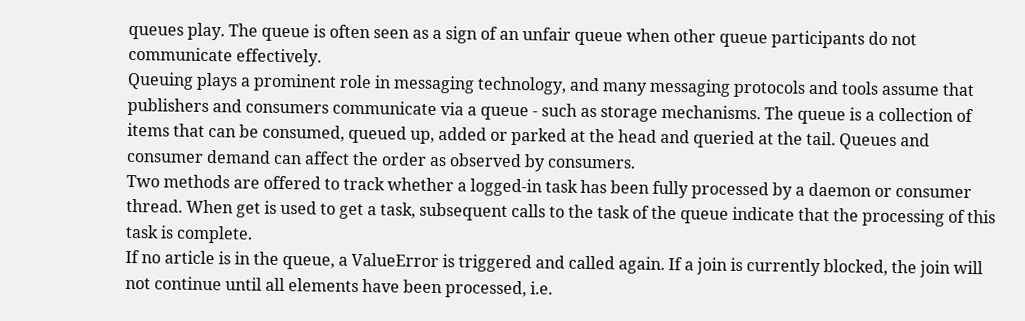queues play. The queue is often seen as a sign of an unfair queue when other queue participants do not communicate effectively.
Queuing plays a prominent role in messaging technology, and many messaging protocols and tools assume that publishers and consumers communicate via a queue - such as storage mechanisms. The queue is a collection of items that can be consumed, queued up, added or parked at the head and queried at the tail. Queues and consumer demand can affect the order as observed by consumers.
Two methods are offered to track whether a logged-in task has been fully processed by a daemon or consumer thread. When get is used to get a task, subsequent calls to the task of the queue indicate that the processing of this task is complete.
If no article is in the queue, a ValueError is triggered and called again. If a join is currently blocked, the join will not continue until all elements have been processed, i.e.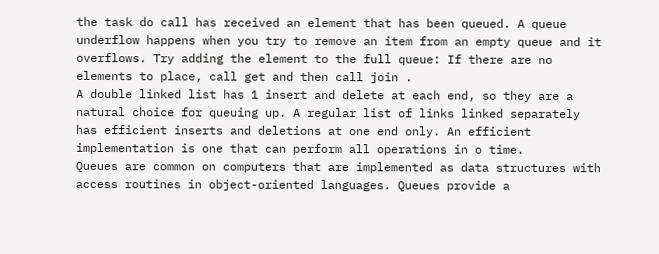the task do call has received an element that has been queued. A queue underflow happens when you try to remove an item from an empty queue and it overflows. Try adding the element to the full queue: If there are no elements to place, call get and then call join .
A double linked list has 1 insert and delete at each end, so they are a natural choice for queuing up. A regular list of links linked separately has efficient inserts and deletions at one end only. An efficient implementation is one that can perform all operations in o time.
Queues are common on computers that are implemented as data structures with access routines in object-oriented languages. Queues provide a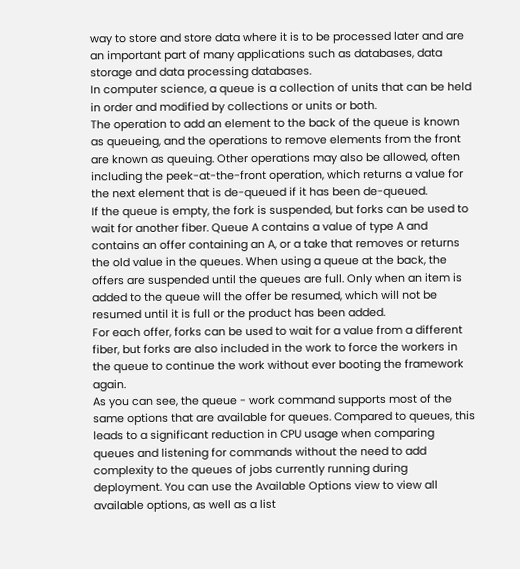way to store and store data where it is to be processed later and are an important part of many applications such as databases, data storage and data processing databases.
In computer science, a queue is a collection of units that can be held in order and modified by collections or units or both.
The operation to add an element to the back of the queue is known as queueing, and the operations to remove elements from the front are known as queuing. Other operations may also be allowed, often including the peek-at-the-front operation, which returns a value for the next element that is de-queued if it has been de-queued.
If the queue is empty, the fork is suspended, but forks can be used to wait for another fiber. Queue A contains a value of type A and contains an offer containing an A, or a take that removes or returns the old value in the queues. When using a queue at the back, the offers are suspended until the queues are full. Only when an item is added to the queue will the offer be resumed, which will not be resumed until it is full or the product has been added.
For each offer, forks can be used to wait for a value from a different fiber, but forks are also included in the work to force the workers in the queue to continue the work without ever booting the framework again.
As you can see, the queue - work command supports most of the same options that are available for queues. Compared to queues, this leads to a significant reduction in CPU usage when comparing queues and listening for commands without the need to add complexity to the queues of jobs currently running during deployment. You can use the Available Options view to view all available options, as well as a list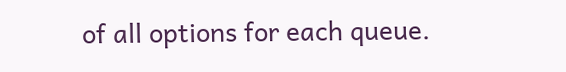of all options for each queue.